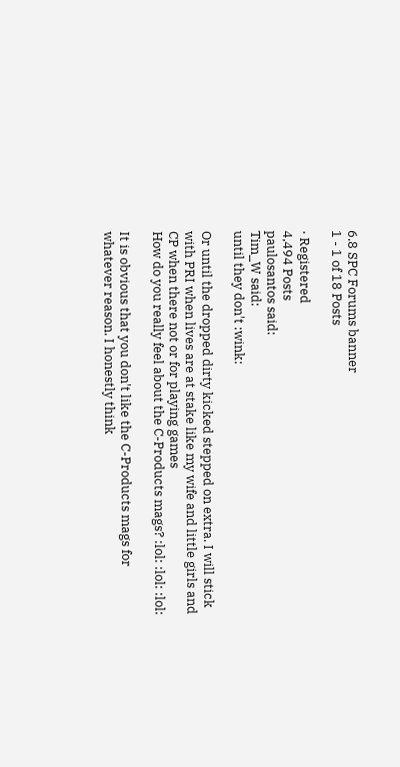6.8 SPC Forums banner
1 - 1 of 18 Posts

· Registered
4,494 Posts
paulosantos said:
Tim_W said:
until they don't :wink:

Or until the dropped dirty kicked stepped on extra. I will stick with PRI when lives are at stake like my wife and little girls and CP when there not or for playing games
How do you really feel about the C-Products mags? :lol: :lol: :lol:

It is obvious that you don't like the C-Products mags for whatever reason. I honestly think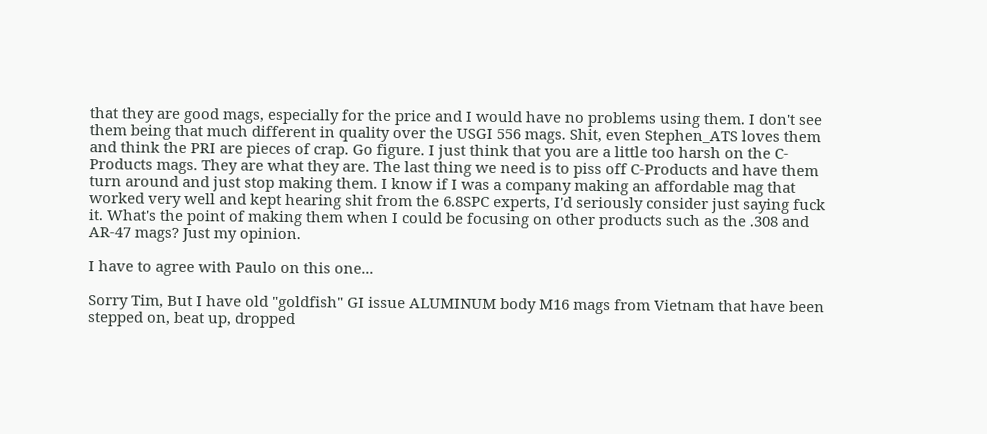that they are good mags, especially for the price and I would have no problems using them. I don't see them being that much different in quality over the USGI 556 mags. Shit, even Stephen_ATS loves them and think the PRI are pieces of crap. Go figure. I just think that you are a little too harsh on the C-Products mags. They are what they are. The last thing we need is to piss off C-Products and have them turn around and just stop making them. I know if I was a company making an affordable mag that worked very well and kept hearing shit from the 6.8SPC experts, I'd seriously consider just saying fuck it. What's the point of making them when I could be focusing on other products such as the .308 and AR-47 mags? Just my opinion.

I have to agree with Paulo on this one...

Sorry Tim, But I have old "goldfish" GI issue ALUMINUM body M16 mags from Vietnam that have been stepped on, beat up, dropped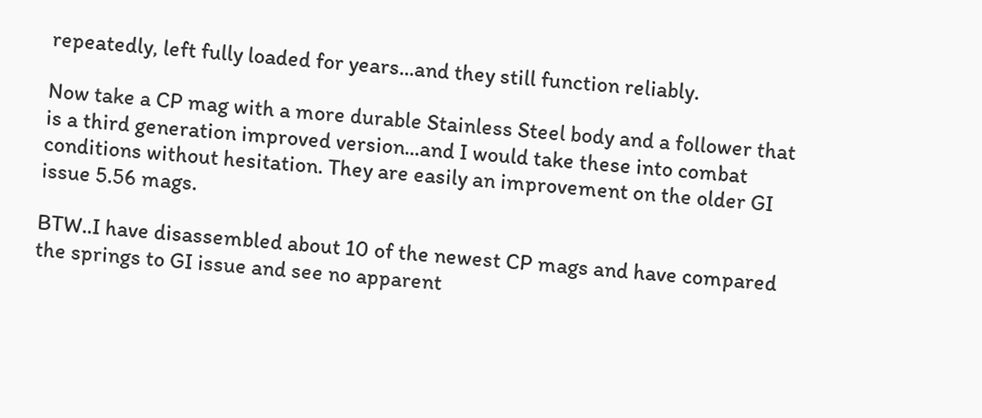repeatedly, left fully loaded for years...and they still function reliably.

Now take a CP mag with a more durable Stainless Steel body and a follower that is a third generation improved version...and I would take these into combat conditions without hesitation. They are easily an improvement on the older GI issue 5.56 mags.

BTW..I have disassembled about 10 of the newest CP mags and have compared the springs to GI issue and see no apparent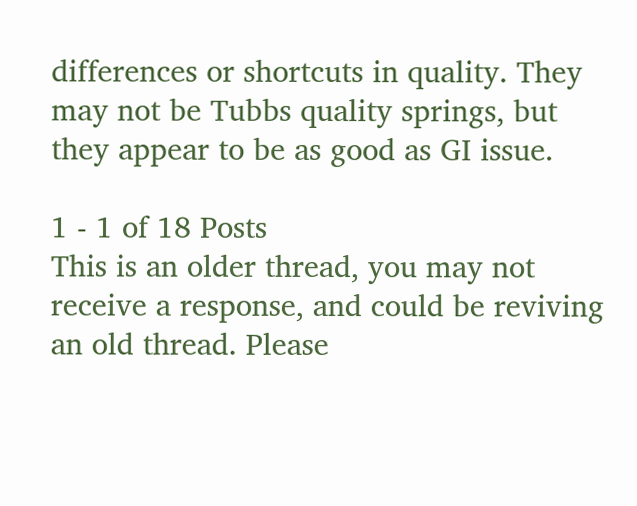differences or shortcuts in quality. They may not be Tubbs quality springs, but they appear to be as good as GI issue.

1 - 1 of 18 Posts
This is an older thread, you may not receive a response, and could be reviving an old thread. Please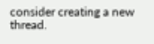consider creating a new thread.